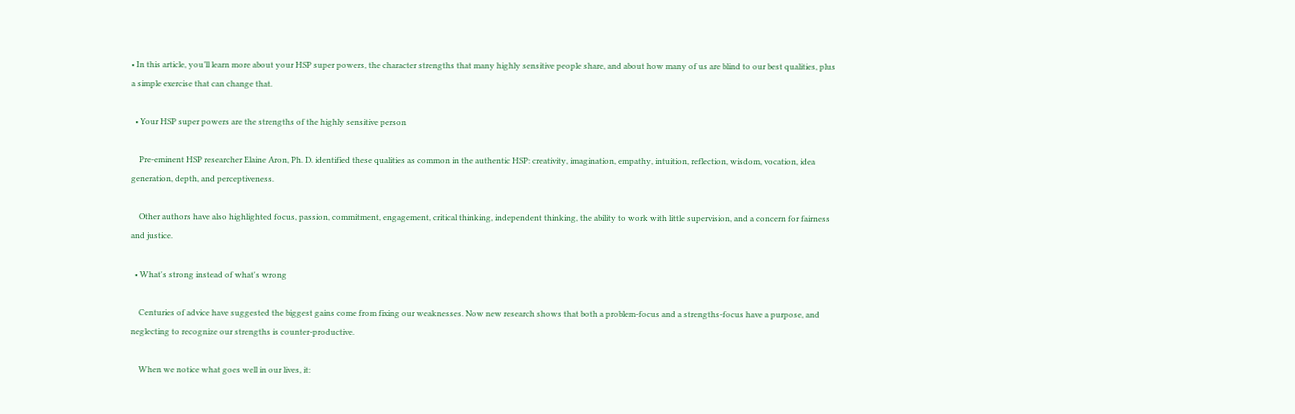• In this article, you’ll learn more about your HSP super powers, the character strengths that many highly sensitive people share, and about how many of us are blind to our best qualities, plus a simple exercise that can change that.

  • Your HSP super powers are the strengths of the highly sensitive person

    Pre-eminent HSP researcher Elaine Aron, Ph. D. identified these qualities as common in the authentic HSP: creativity, imagination, empathy, intuition, reflection, wisdom, vocation, idea generation, depth, and perceptiveness.

    Other authors have also highlighted focus, passion, commitment, engagement, critical thinking, independent thinking, the ability to work with little supervision, and a concern for fairness and justice.

  • What's strong instead of what's wrong

    Centuries of advice have suggested the biggest gains come from fixing our weaknesses. Now new research shows that both a problem-focus and a strengths-focus have a purpose, and neglecting to recognize our strengths is counter-productive.

    When we notice what goes well in our lives, it: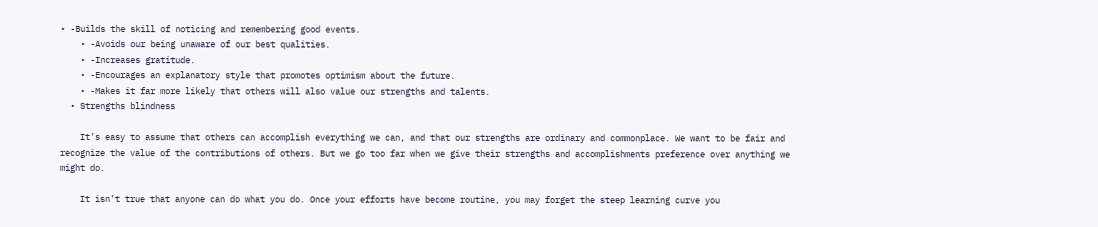• -Builds the skill of noticing and remembering good events.
    • -Avoids our being unaware of our best qualities.
    • -Increases gratitude.
    • -Encourages an explanatory style that promotes optimism about the future.
    • -Makes it far more likely that others will also value our strengths and talents.
  • Strengths blindness

    It’s easy to assume that others can accomplish everything we can, and that our strengths are ordinary and commonplace. We want to be fair and recognize the value of the contributions of others. But we go too far when we give their strengths and accomplishments preference over anything we might do.

    It isn’t true that anyone can do what you do. Once your efforts have become routine, you may forget the steep learning curve you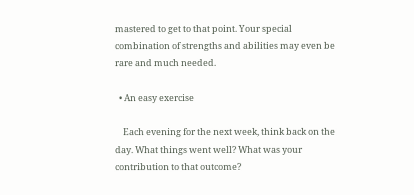mastered to get to that point. Your special combination of strengths and abilities may even be rare and much needed.

  • An easy exercise

    Each evening for the next week, think back on the day. What things went well? What was your contribution to that outcome?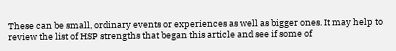These can be small, ordinary events or experiences as well as bigger ones. It may help to review the list of HSP strengths that began this article and see if some of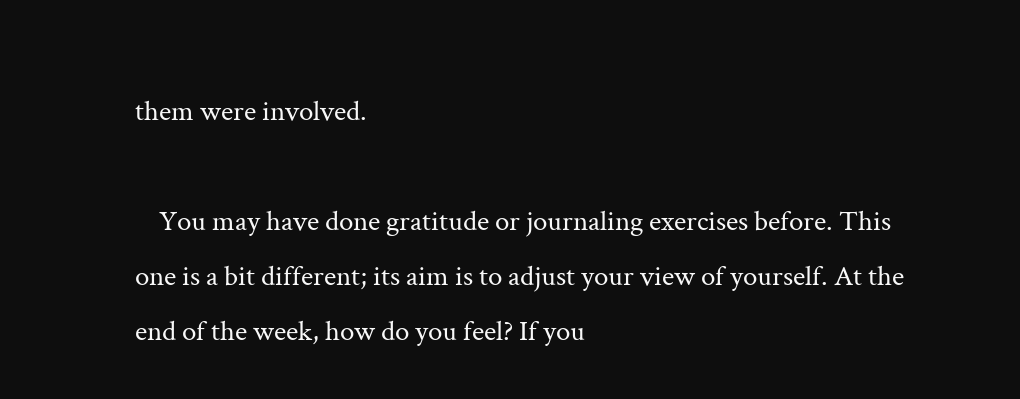them were involved.

    You may have done gratitude or journaling exercises before. This one is a bit different; its aim is to adjust your view of yourself. At the end of the week, how do you feel? If you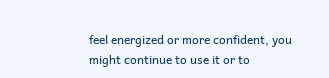feel energized or more confident, you might continue to use it or to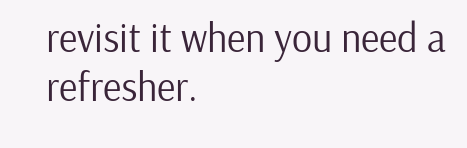revisit it when you need a refresher.